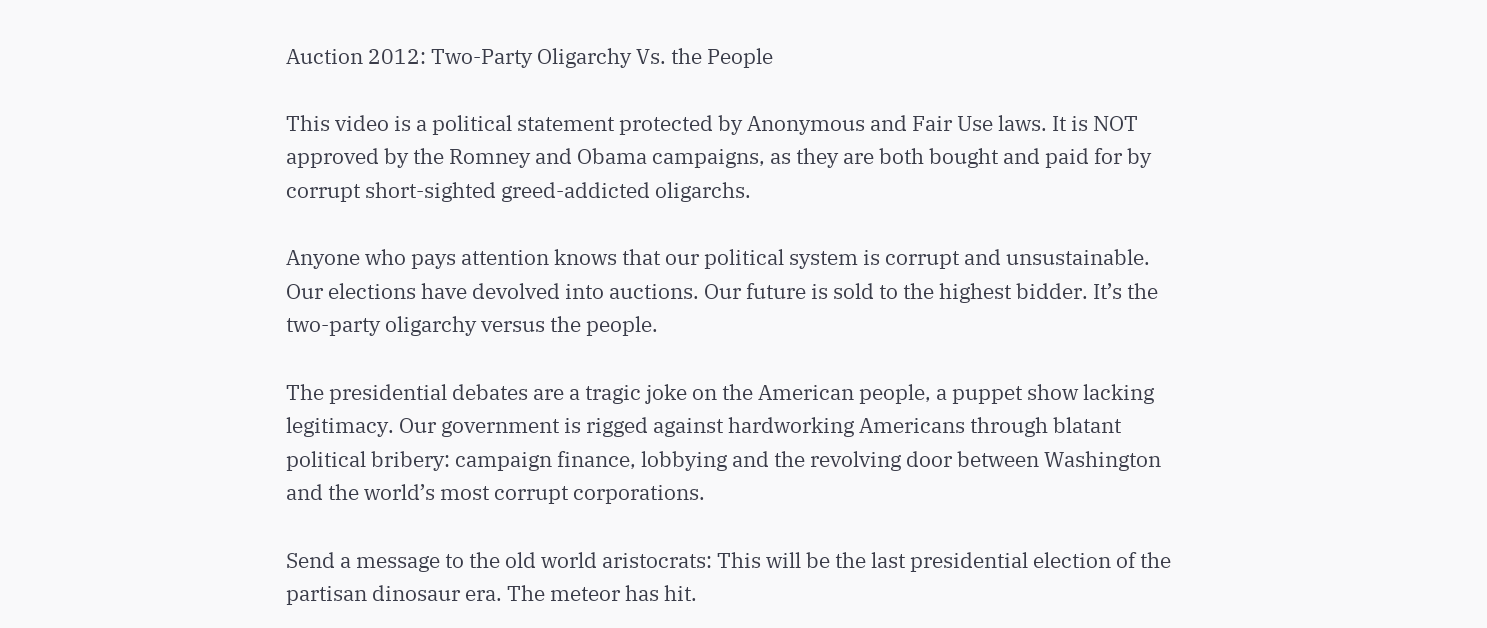Auction 2012: Two-Party Oligarchy Vs. the People

This video is a political statement protected by Anonymous and Fair Use laws. It is NOT approved by the Romney and Obama campaigns, as they are both bought and paid for by corrupt short-sighted greed-addicted oligarchs.

Anyone who pays attention knows that our political system is corrupt and unsustainable. Our elections have devolved into auctions. Our future is sold to the highest bidder. It’s the two-party oligarchy versus the people.

The presidential debates are a tragic joke on the American people, a puppet show lacking legitimacy. Our government is rigged against hardworking Americans through blatant political bribery: campaign finance, lobbying and the revolving door between Washington and the world’s most corrupt corporations.

Send a message to the old world aristocrats: This will be the last presidential election of the partisan dinosaur era. The meteor has hit.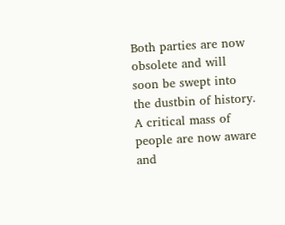Both parties are now obsolete and will soon be swept into the dustbin of history. A critical mass of people are now aware and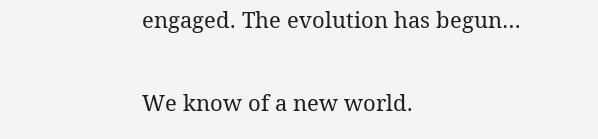engaged. The evolution has begun…

We know of a new world.